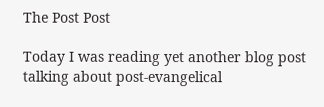The Post Post

Today I was reading yet another blog post talking about post-evangelical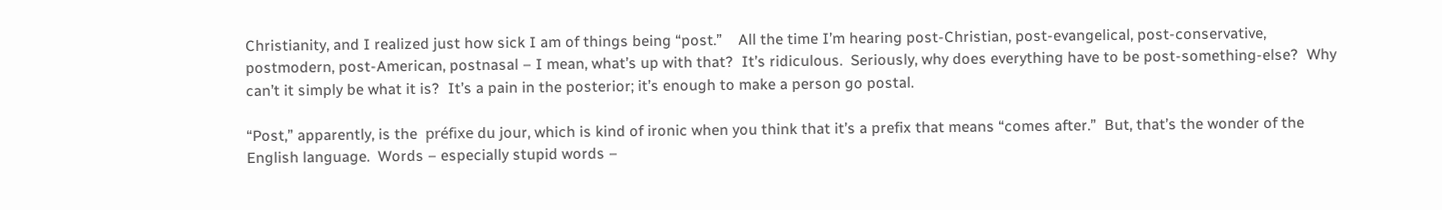Christianity, and I realized just how sick I am of things being “post.”    All the time I’m hearing post-Christian, post-evangelical, post-conservative, postmodern, post-American, postnasal – I mean, what’s up with that?  It’s ridiculous.  Seriously, why does everything have to be post-something-else?  Why can’t it simply be what it is?  It’s a pain in the posterior; it’s enough to make a person go postal.

“Post,” apparently, is the  préfixe du jour, which is kind of ironic when you think that it’s a prefix that means “comes after.”  But, that’s the wonder of the English language.  Words – especially stupid words –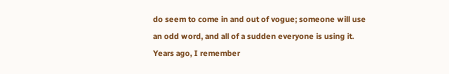do seem to come in and out of vogue; someone will use an odd word, and all of a sudden everyone is using it.  Years ago, I remember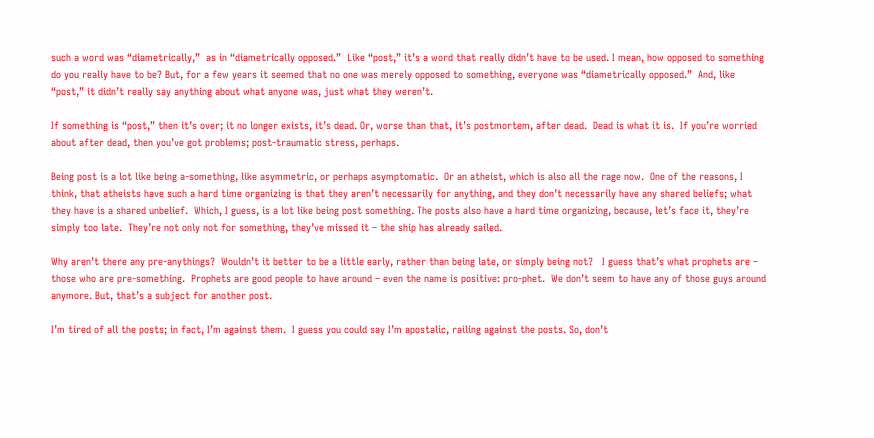such a word was “diametrically,”  as in “diametrically opposed.”  Like “post,” it’s a word that really didn’t have to be used. I mean, how opposed to something do you really have to be? But, for a few years it seemed that no one was merely opposed to something, everyone was “diametrically opposed.”  And, like “post,” it didn’t really say anything about what anyone was, just what they weren’t.

If something is “post,” then it’s over; it no longer exists, it’s dead. Or, worse than that, it’s postmortem, after dead.  Dead is what it is.  If you’re worried about after dead, then you’ve got problems; post-traumatic stress, perhaps.

Being post is a lot like being a-something, like asymmetric, or perhaps asymptomatic.  Or an atheist, which is also all the rage now.  One of the reasons, I think, that atheists have such a hard time organizing is that they aren’t necessarily for anything, and they don’t necessarily have any shared beliefs; what they have is a shared unbelief.  Which, I guess, is a lot like being post something. The posts also have a hard time organizing, because, let’s face it, they’re simply too late.  They’re not only not for something, they’ve missed it – the ship has already sailed.

Why aren’t there any pre-anythings?  Wouldn’t it better to be a little early, rather than being late, or simply being not?   I guess that’s what prophets are – those who are pre-something.  Prophets are good people to have around – even the name is positive: pro-phet.  We don’t seem to have any of those guys around anymore. But, that’s a subject for another post.

I’m tired of all the posts; in fact, I’m against them.  I guess you could say I’m apostalic, railing against the posts. So, don’t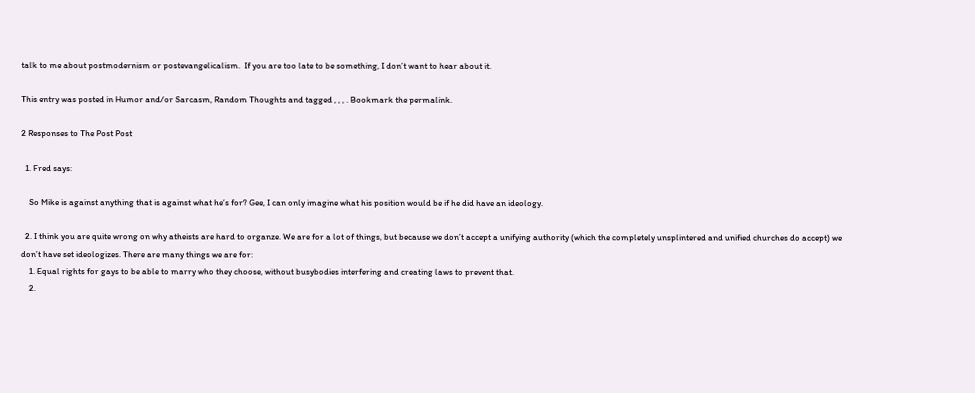talk to me about postmodernism or postevangelicalism.  If you are too late to be something, I don’t want to hear about it.

This entry was posted in Humor and/or Sarcasm, Random Thoughts and tagged , , , . Bookmark the permalink.

2 Responses to The Post Post

  1. Fred says:

    So Mike is against anything that is against what he’s for? Gee, I can only imagine what his position would be if he did have an ideology.

  2. I think you are quite wrong on why atheists are hard to organze. We are for a lot of things, but because we don’t accept a unifying authority (which the completely unsplintered and unified churches do accept) we don’t have set ideologizes. There are many things we are for:
    1. Equal rights for gays to be able to marry who they choose, without busybodies interfering and creating laws to prevent that.
    2.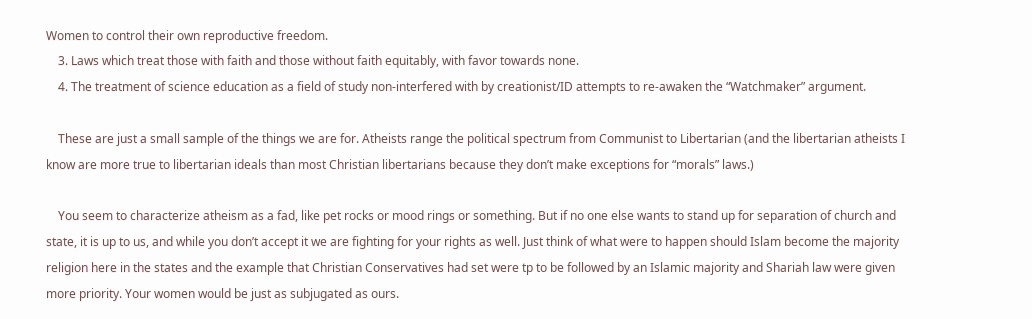Women to control their own reproductive freedom.
    3. Laws which treat those with faith and those without faith equitably, with favor towards none.
    4. The treatment of science education as a field of study non-interfered with by creationist/ID attempts to re-awaken the “Watchmaker” argument.

    These are just a small sample of the things we are for. Atheists range the political spectrum from Communist to Libertarian (and the libertarian atheists I know are more true to libertarian ideals than most Christian libertarians because they don’t make exceptions for “morals” laws.)

    You seem to characterize atheism as a fad, like pet rocks or mood rings or something. But if no one else wants to stand up for separation of church and state, it is up to us, and while you don’t accept it we are fighting for your rights as well. Just think of what were to happen should Islam become the majority religion here in the states and the example that Christian Conservatives had set were tp to be followed by an Islamic majority and Shariah law were given more priority. Your women would be just as subjugated as ours.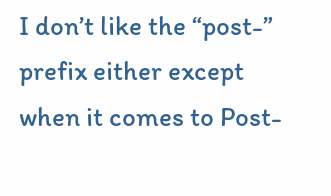I don’t like the “post-” prefix either except when it comes to Post-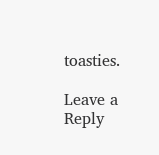toasties.

Leave a Reply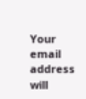Your email address will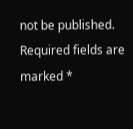not be published. Required fields are marked *